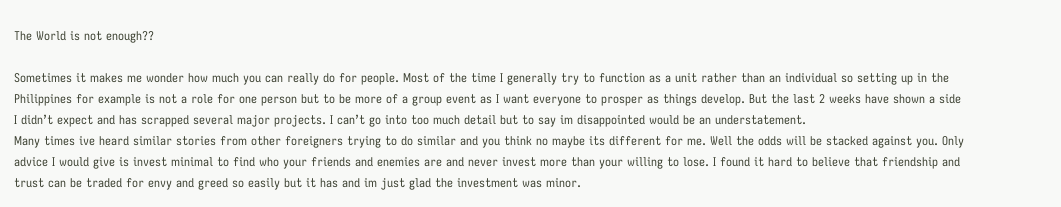The World is not enough??

Sometimes it makes me wonder how much you can really do for people. Most of the time I generally try to function as a unit rather than an individual so setting up in the Philippines for example is not a role for one person but to be more of a group event as I want everyone to prosper as things develop. But the last 2 weeks have shown a side I didn’t expect and has scrapped several major projects. I can’t go into too much detail but to say im disappointed would be an understatement.
Many times ive heard similar stories from other foreigners trying to do similar and you think no maybe its different for me. Well the odds will be stacked against you. Only advice I would give is invest minimal to find who your friends and enemies are and never invest more than your willing to lose. I found it hard to believe that friendship and trust can be traded for envy and greed so easily but it has and im just glad the investment was minor.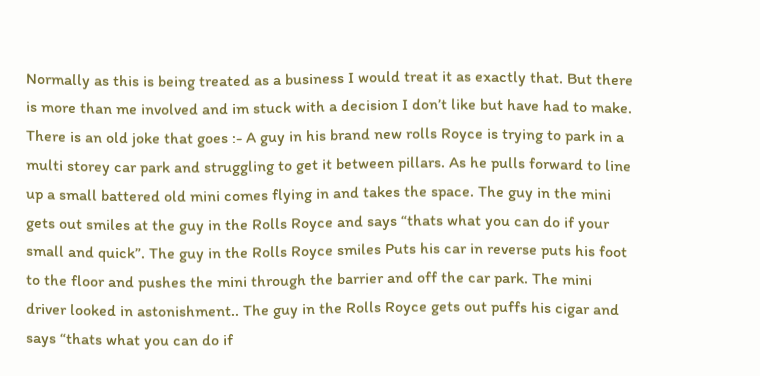Normally as this is being treated as a business I would treat it as exactly that. But there is more than me involved and im stuck with a decision I don’t like but have had to make. There is an old joke that goes :- A guy in his brand new rolls Royce is trying to park in a multi storey car park and struggling to get it between pillars. As he pulls forward to line up a small battered old mini comes flying in and takes the space. The guy in the mini gets out smiles at the guy in the Rolls Royce and says “thats what you can do if your small and quick”. The guy in the Rolls Royce smiles Puts his car in reverse puts his foot to the floor and pushes the mini through the barrier and off the car park. The mini driver looked in astonishment.. The guy in the Rolls Royce gets out puffs his cigar and says “thats what you can do if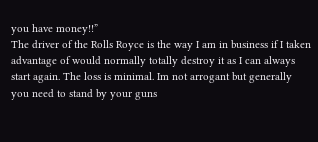you have money!!”
The driver of the Rolls Royce is the way I am in business if I taken advantage of would normally totally destroy it as I can always start again. The loss is minimal. Im not arrogant but generally you need to stand by your guns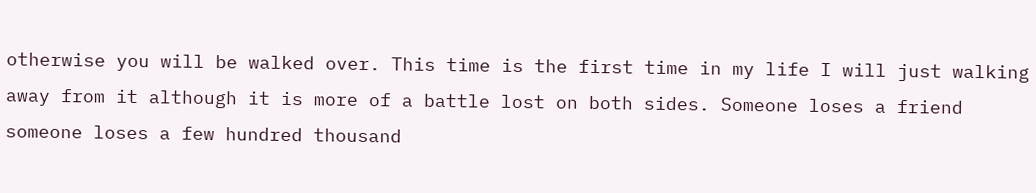otherwise you will be walked over. This time is the first time in my life I will just walking away from it although it is more of a battle lost on both sides. Someone loses a friend someone loses a few hundred thousand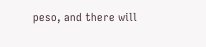peso, and there will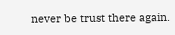never be trust there again.